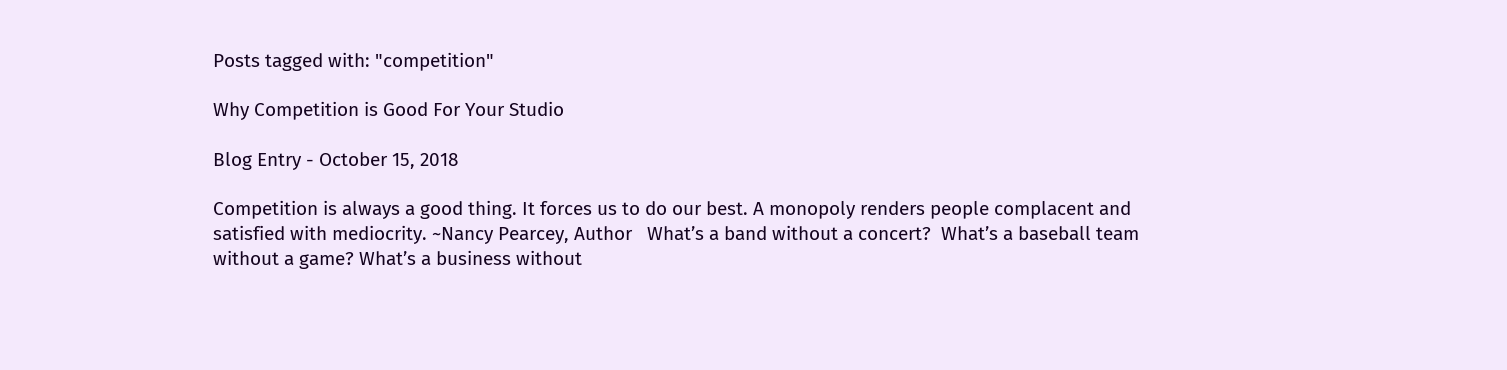Posts tagged with: "competition"

Why Competition is Good For Your Studio

Blog Entry - October 15, 2018

Competition is always a good thing. It forces us to do our best. A monopoly renders people complacent and satisfied with mediocrity. ~Nancy Pearcey, Author   What’s a band without a concert?  What’s a baseball team without a game? What’s a business without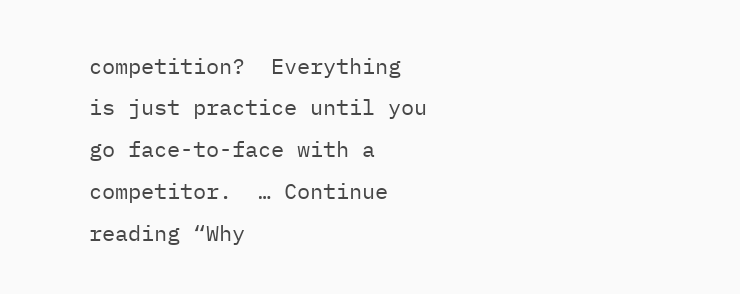competition?  Everything is just practice until you go face-to-face with a competitor.  … Continue reading “Why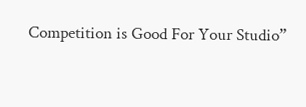Competition is Good For Your Studio”